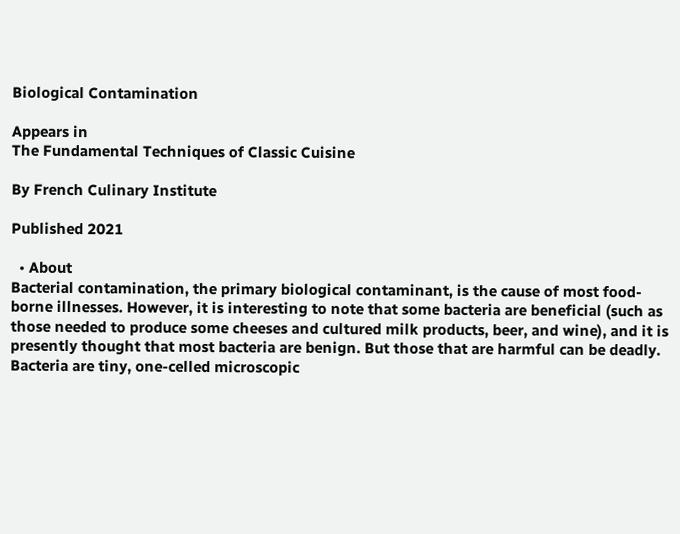Biological Contamination

Appears in
The Fundamental Techniques of Classic Cuisine

By French Culinary Institute

Published 2021

  • About
Bacterial contamination, the primary biological contaminant, is the cause of most food-borne illnesses. However, it is interesting to note that some bacteria are beneficial (such as those needed to produce some cheeses and cultured milk products, beer, and wine), and it is presently thought that most bacteria are benign. But those that are harmful can be deadly.
Bacteria are tiny, one-celled microscopic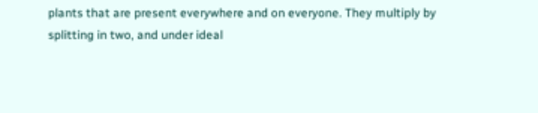plants that are present everywhere and on everyone. They multiply by splitting in two, and under ideal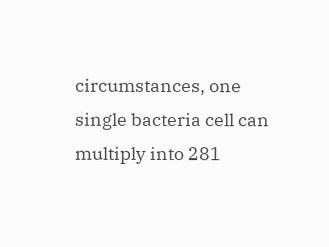circumstances, one single bacteria cell can multiply into 281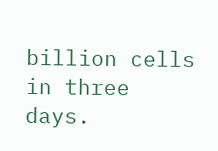billion cells in three days.